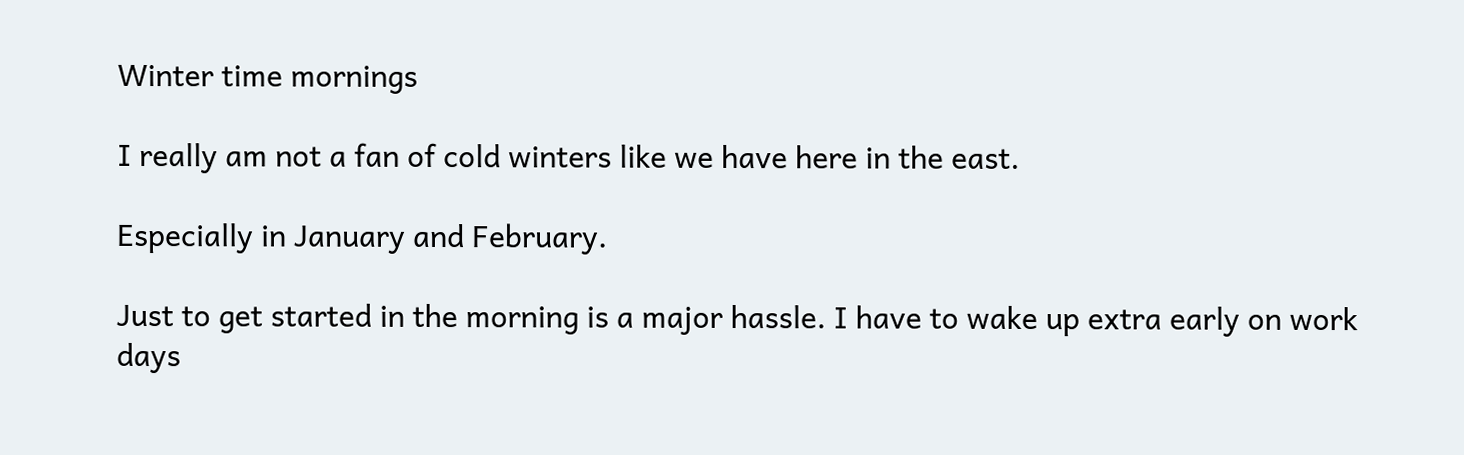Winter time mornings

I really am not a fan of cold winters like we have here in the east.

Especially in January and February.

Just to get started in the morning is a major hassle. I have to wake up extra early on work days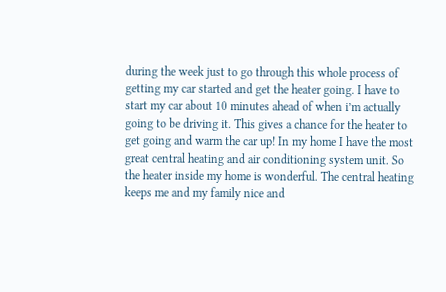during the week just to go through this whole process of getting my car started and get the heater going. I have to start my car about 10 minutes ahead of when i’m actually going to be driving it. This gives a chance for the heater to get going and warm the car up! In my home I have the most great central heating and air conditioning system unit. So the heater inside my home is wonderful. The central heating keeps me and my family nice and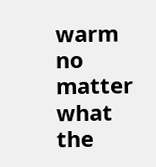warm no matter what the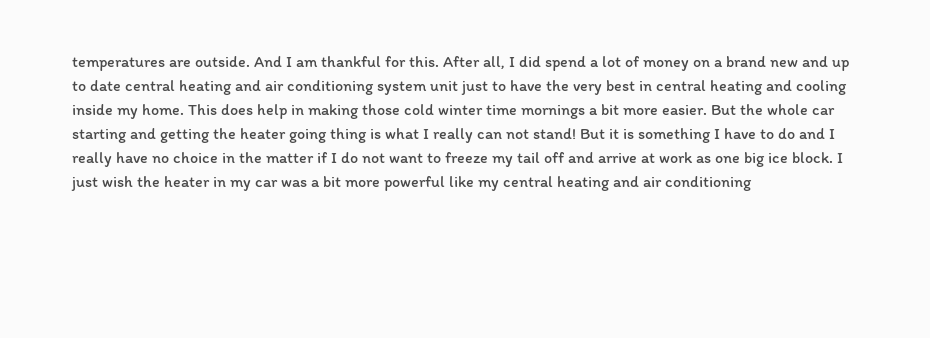temperatures are outside. And I am thankful for this. After all, I did spend a lot of money on a brand new and up to date central heating and air conditioning system unit just to have the very best in central heating and cooling inside my home. This does help in making those cold winter time mornings a bit more easier. But the whole car starting and getting the heater going thing is what I really can not stand! But it is something I have to do and I really have no choice in the matter if I do not want to freeze my tail off and arrive at work as one big ice block. I just wish the heater in my car was a bit more powerful like my central heating and air conditioning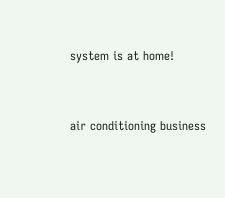system is at home!


air conditioning business